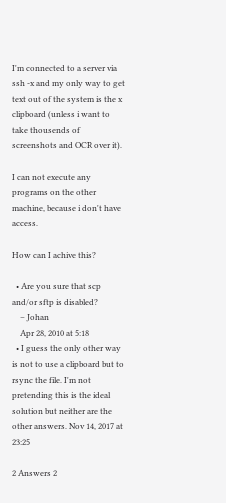I'm connected to a server via ssh -x and my only way to get text out of the system is the x clipboard (unless i want to take thousends of screenshots and OCR over it).

I can not execute any programs on the other machine, because i don't have access.

How can I achive this?

  • Are you sure that scp and/or sftp is disabled?
    – Johan
    Apr 28, 2010 at 5:18
  • I guess the only other way is not to use a clipboard but to rsync the file. I'm not pretending this is the ideal solution but neither are the other answers. Nov 14, 2017 at 23:25

2 Answers 2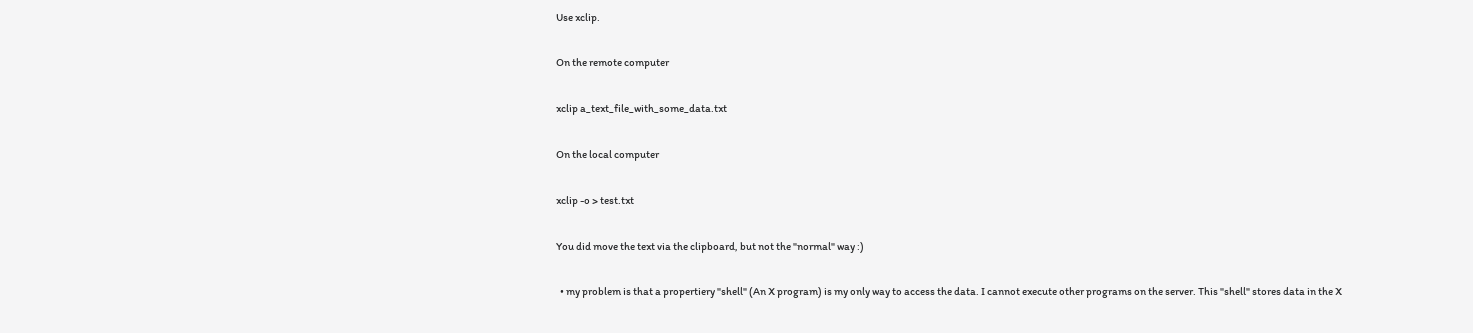Use xclip.

On the remote computer

xclip a_text_file_with_some_data.txt

On the local computer

xclip -o > test.txt

You did move the text via the clipboard, but not the "normal" way :)

  • my problem is that a propertiery "shell" (An X program) is my only way to access the data. I cannot execute other programs on the server. This "shell" stores data in the X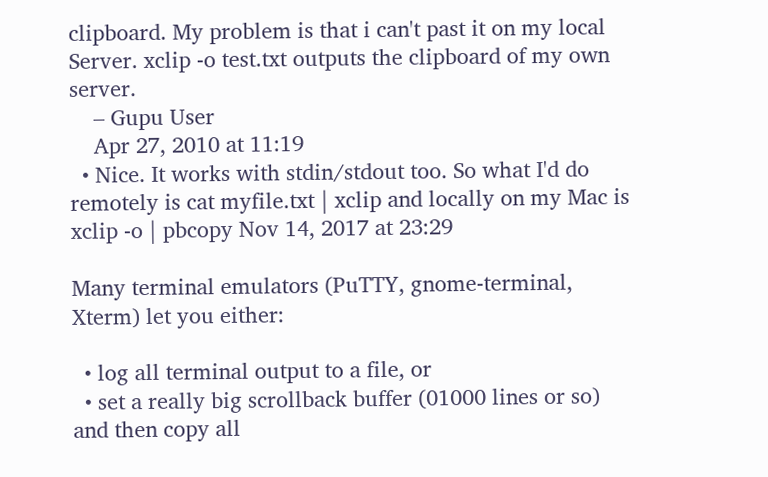clipboard. My problem is that i can't past it on my local Server. xclip -o test.txt outputs the clipboard of my own server.
    – Gupu User
    Apr 27, 2010 at 11:19
  • Nice. It works with stdin/stdout too. So what I'd do remotely is cat myfile.txt | xclip and locally on my Mac is xclip -o | pbcopy Nov 14, 2017 at 23:29

Many terminal emulators (PuTTY, gnome-terminal, Xterm) let you either:

  • log all terminal output to a file, or
  • set a really big scrollback buffer (01000 lines or so) and then copy all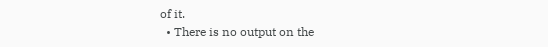of it.
  • There is no output on the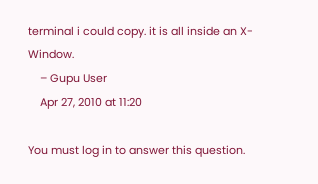terminal i could copy. it is all inside an X-Window.
    – Gupu User
    Apr 27, 2010 at 11:20

You must log in to answer this question.